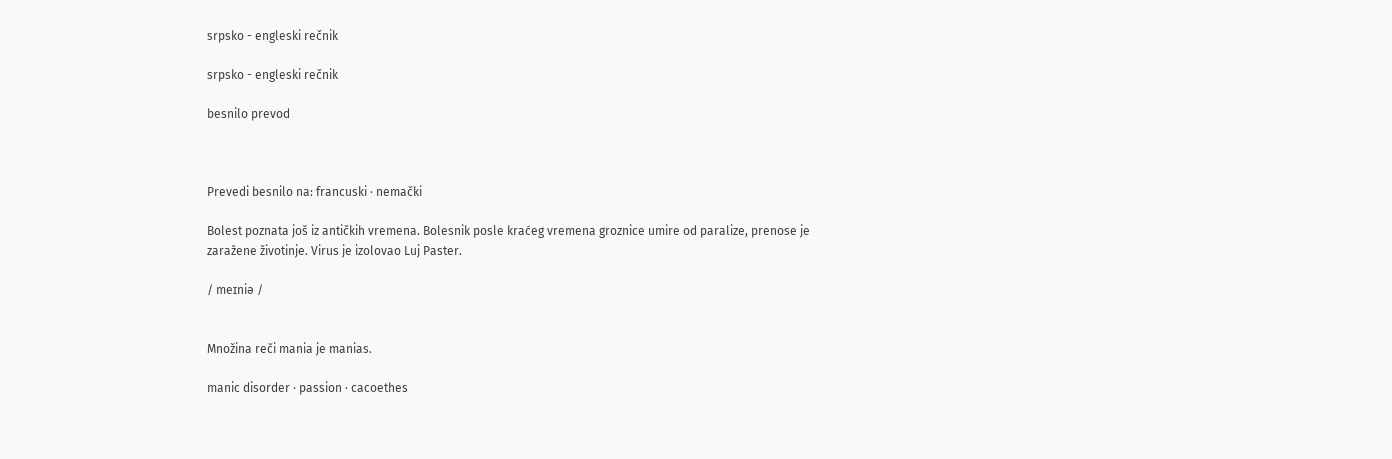srpsko - engleski rečnik

srpsko - engleski rečnik

besnilo prevod



Prevedi besnilo na: francuski · nemački

Bolest poznata još iz antičkih vremena. Bolesnik posle kraćeg vremena groznice umire od paralize, prenose je zaražene životinje. Virus je izolovao Luj Paster.

/ meɪniə /


Množina reči mania je manias.

manic disorder · passion · cacoethes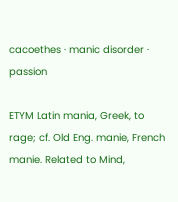cacoethes · manic disorder · passion

ETYM Latin mania, Greek, to rage; cf. Old Eng. manie, French manie. Related to Mind,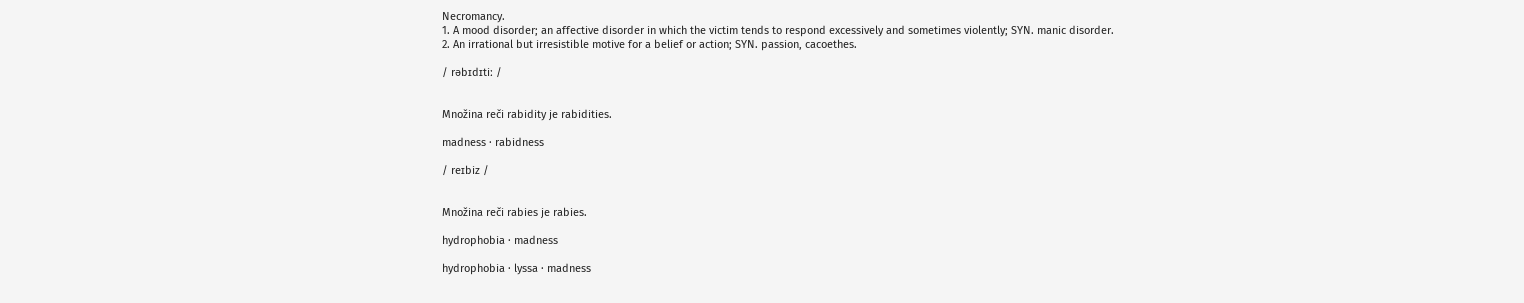Necromancy.
1. A mood disorder; an affective disorder in which the victim tends to respond excessively and sometimes violently; SYN. manic disorder.
2. An irrational but irresistible motive for a belief or action; SYN. passion, cacoethes.

/ rəbɪdɪtiː /


Množina reči rabidity je rabidities.

madness · rabidness

/ reɪbiz /


Množina reči rabies je rabies.

hydrophobia · madness

hydrophobia · lyssa · madness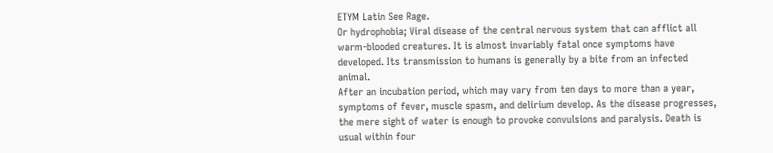ETYM Latin See Rage.
Or hydrophobia; Viral disease of the central nervous system that can afflict all warm-blooded creatures. It is almost invariably fatal once symptoms have developed. Its transmission to humans is generally by a bite from an infected animal.
After an incubation period, which may vary from ten days to more than a year, symptoms of fever, muscle spasm, and delirium develop. As the disease progresses, the mere sight of water is enough to provoke convulsions and paralysis. Death is usual within four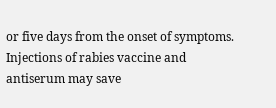or five days from the onset of symptoms. Injections of rabies vaccine and antiserum may save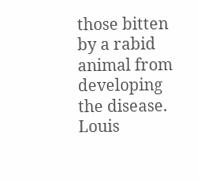those bitten by a rabid animal from developing the disease. Louis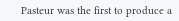Pasteur was the first to produce a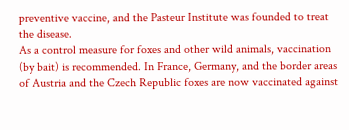preventive vaccine, and the Pasteur Institute was founded to treat the disease.
As a control measure for foxes and other wild animals, vaccination (by bait) is recommended. In France, Germany, and the border areas of Austria and the Czech Republic foxes are now vaccinated against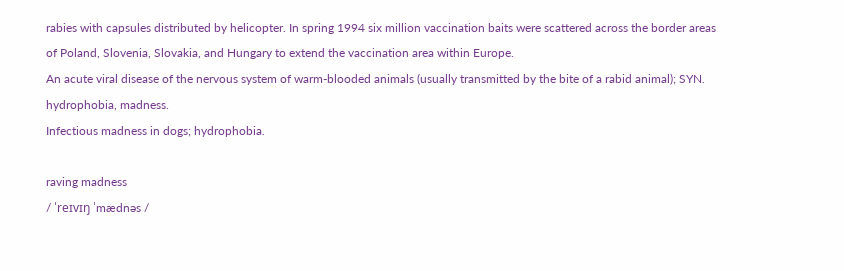rabies with capsules distributed by helicopter. In spring 1994 six million vaccination baits were scattered across the border areas of Poland, Slovenia, Slovakia, and Hungary to extend the vaccination area within Europe.
An acute viral disease of the nervous system of warm-blooded animals (usually transmitted by the bite of a rabid animal); SYN. hydrophobia, madness.
Infectious madness in dogs; hydrophobia.

raving madness
/ ˈreɪvɪŋ ˈmædnəs /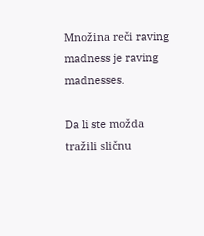Množina reči raving madness je raving madnesses.

Da li ste možda tražili sličnu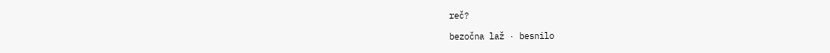reč?

bezočna laž · besnilo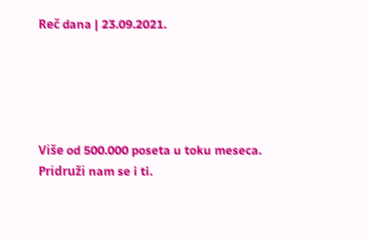Reč dana | 23.09.2021.





Više od 500.000 poseta u toku meseca.
Pridruži nam se i ti.